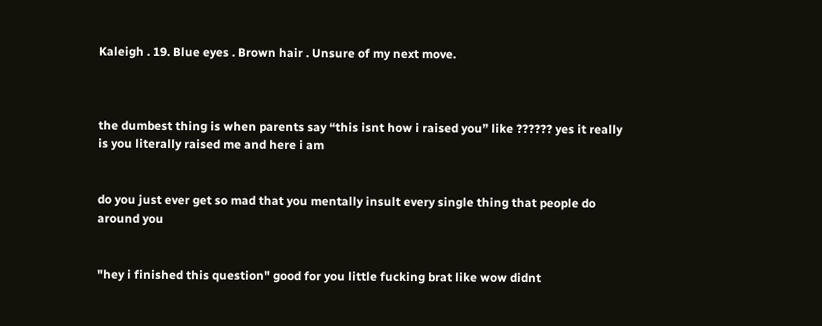Kaleigh . 19. Blue eyes . Brown hair . Unsure of my next move.



the dumbest thing is when parents say “this isnt how i raised you” like ?????? yes it really is you literally raised me and here i am


do you just ever get so mad that you mentally insult every single thing that people do around you


"hey i finished this question" good for you little fucking brat like wow didnt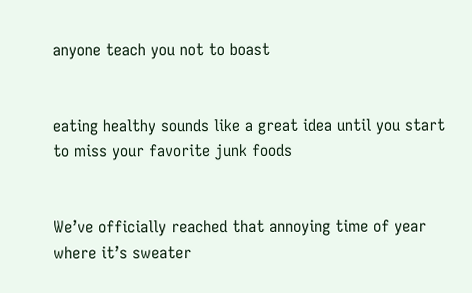anyone teach you not to boast


eating healthy sounds like a great idea until you start to miss your favorite junk foods


We’ve officially reached that annoying time of year where it’s sweater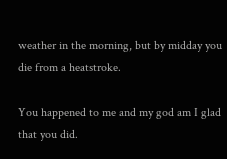weather in the morning, but by midday you die from a heatstroke.

You happened to me and my god am I glad that you did.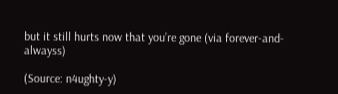but it still hurts now that you’re gone (via forever-and-alwayss)

(Source: n4ughty-y)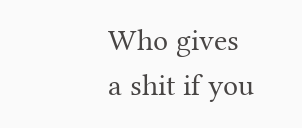Who gives a shit if you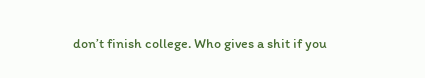don’t finish college. Who gives a shit if you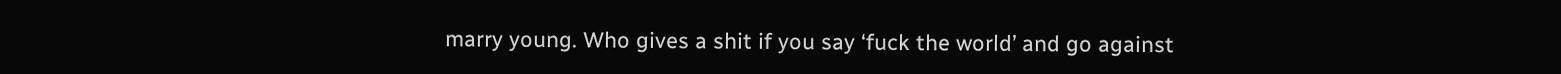marry young. Who gives a shit if you say ‘fuck the world’ and go against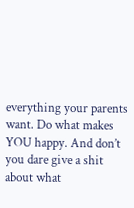everything your parents want. Do what makes YOU happy. And don’t you dare give a shit about what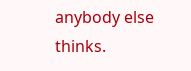anybody else thinks.